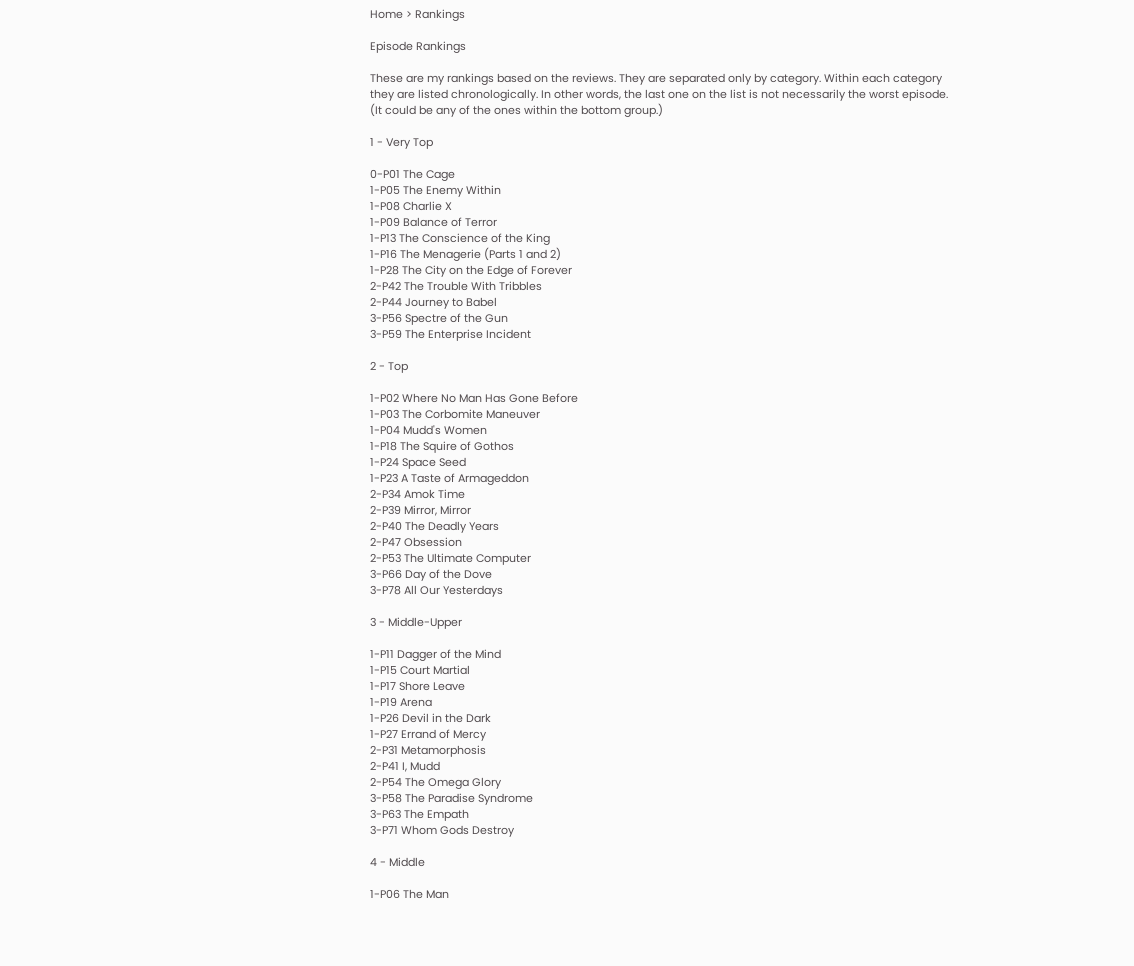Home > Rankings

Episode Rankings

These are my rankings based on the reviews. They are separated only by category. Within each category they are listed chronologically. In other words, the last one on the list is not necessarily the worst episode. (It could be any of the ones within the bottom group.)

1 - Very Top

0-P01 The Cage
1-P05 The Enemy Within
1-P08 Charlie X
1-P09 Balance of Terror
1-P13 The Conscience of the King
1-P16 The Menagerie (Parts 1 and 2)
1-P28 The City on the Edge of Forever
2-P42 The Trouble With Tribbles
2-P44 Journey to Babel
3-P56 Spectre of the Gun
3-P59 The Enterprise Incident

2 - Top

1-P02 Where No Man Has Gone Before
1-P03 The Corbomite Maneuver
1-P04 Mudd's Women
1-P18 The Squire of Gothos
1-P24 Space Seed
1-P23 A Taste of Armageddon
2-P34 Amok Time
2-P39 Mirror, Mirror
2-P40 The Deadly Years
2-P47 Obsession
2-P53 The Ultimate Computer
3-P66 Day of the Dove
3-P78 All Our Yesterdays

3 - Middle-Upper

1-P11 Dagger of the Mind
1-P15 Court Martial
1-P17 Shore Leave
1-P19 Arena
1-P26 Devil in the Dark
1-P27 Errand of Mercy
2-P31 Metamorphosis
2-P41 I, Mudd
2-P54 The Omega Glory
3-P58 The Paradise Syndrome
3-P63 The Empath
3-P71 Whom Gods Destroy

4 - Middle

1-P06 The Man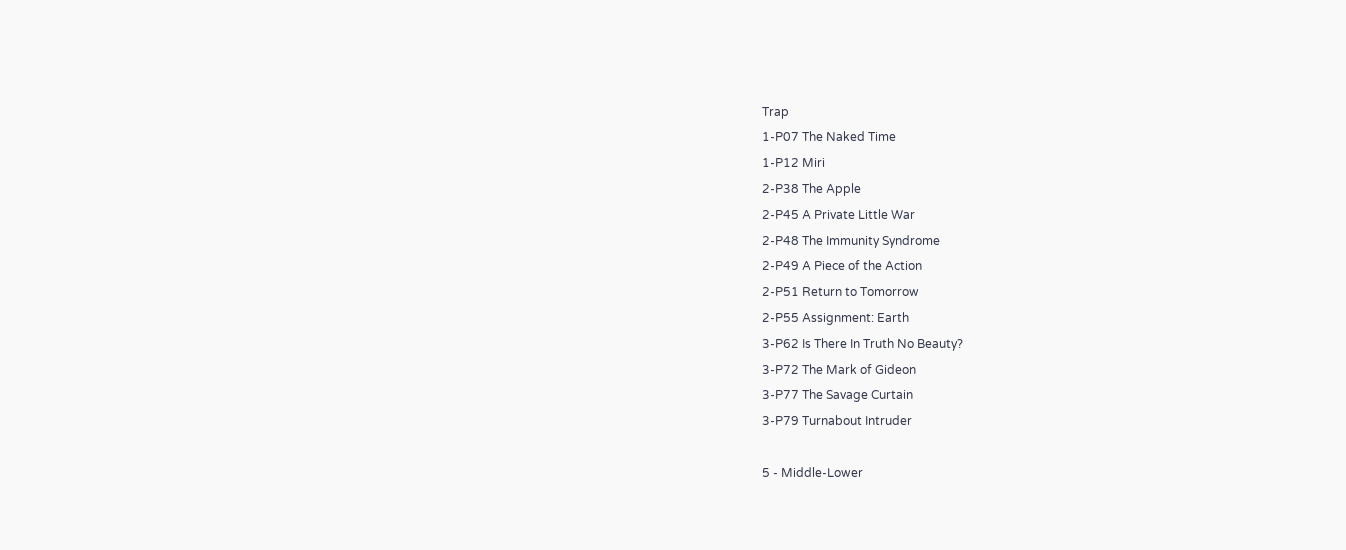Trap
1-P07 The Naked Time
1-P12 Miri
2-P38 The Apple
2-P45 A Private Little War
2-P48 The Immunity Syndrome
2-P49 A Piece of the Action
2-P51 Return to Tomorrow
2-P55 Assignment: Earth
3-P62 Is There In Truth No Beauty?
3-P72 The Mark of Gideon
3-P77 The Savage Curtain
3-P79 Turnabout Intruder

5 - Middle-Lower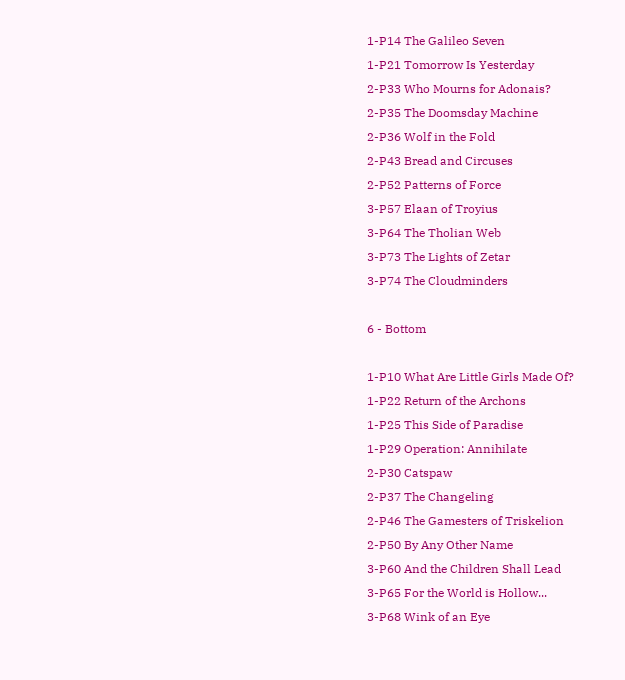1-P14 The Galileo Seven
1-P21 Tomorrow Is Yesterday
2-P33 Who Mourns for Adonais?
2-P35 The Doomsday Machine
2-P36 Wolf in the Fold
2-P43 Bread and Circuses
2-P52 Patterns of Force
3-P57 Elaan of Troyius
3-P64 The Tholian Web
3-P73 The Lights of Zetar
3-P74 The Cloudminders

6 - Bottom

1-P10 What Are Little Girls Made Of?
1-P22 Return of the Archons
1-P25 This Side of Paradise
1-P29 Operation: Annihilate
2-P30 Catspaw
2-P37 The Changeling
2-P46 The Gamesters of Triskelion
2-P50 By Any Other Name
3-P60 And the Children Shall Lead
3-P65 For the World is Hollow...
3-P68 Wink of an Eye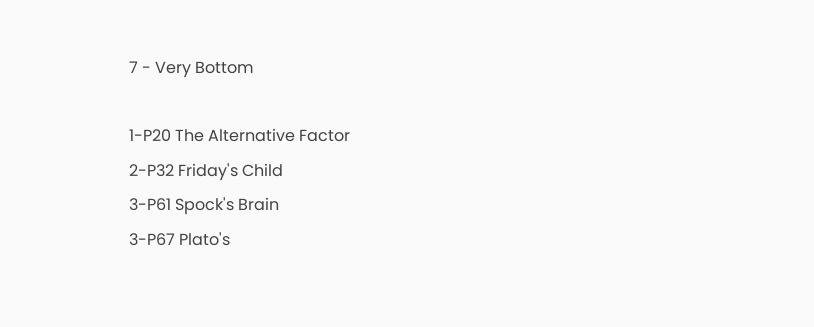7 - Very Bottom

1-P20 The Alternative Factor
2-P32 Friday's Child
3-P61 Spock's Brain
3-P67 Plato's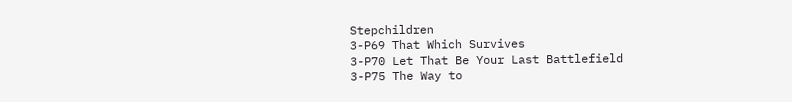Stepchildren
3-P69 That Which Survives
3-P70 Let That Be Your Last Battlefield
3-P75 The Way to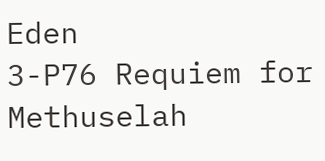Eden
3-P76 Requiem for Methuselah